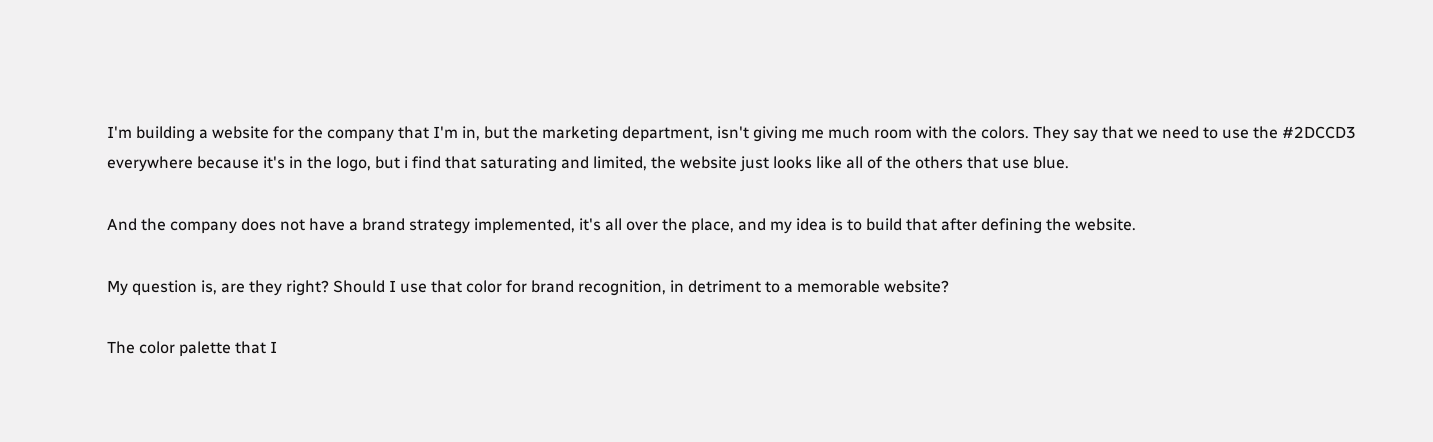I'm building a website for the company that I'm in, but the marketing department, isn't giving me much room with the colors. They say that we need to use the #2DCCD3 everywhere because it's in the logo, but i find that saturating and limited, the website just looks like all of the others that use blue.

And the company does not have a brand strategy implemented, it's all over the place, and my idea is to build that after defining the website.

My question is, are they right? Should I use that color for brand recognition, in detriment to a memorable website?

The color palette that I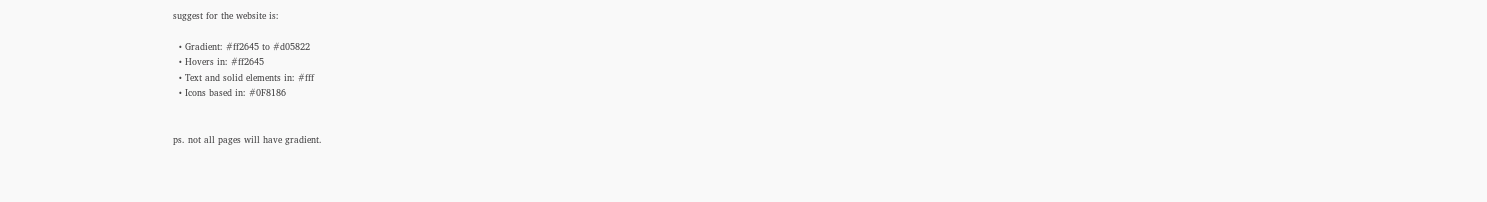suggest for the website is:

  • Gradient: #ff2645 to #d05822
  • Hovers in: #ff2645
  • Text and solid elements in: #fff
  • Icons based in: #0F8186


ps. not all pages will have gradient.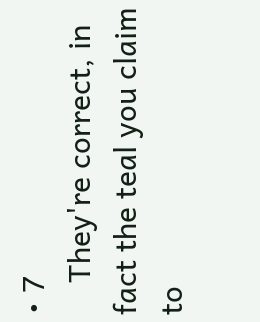• 7
    They're correct, in fact the teal you claim to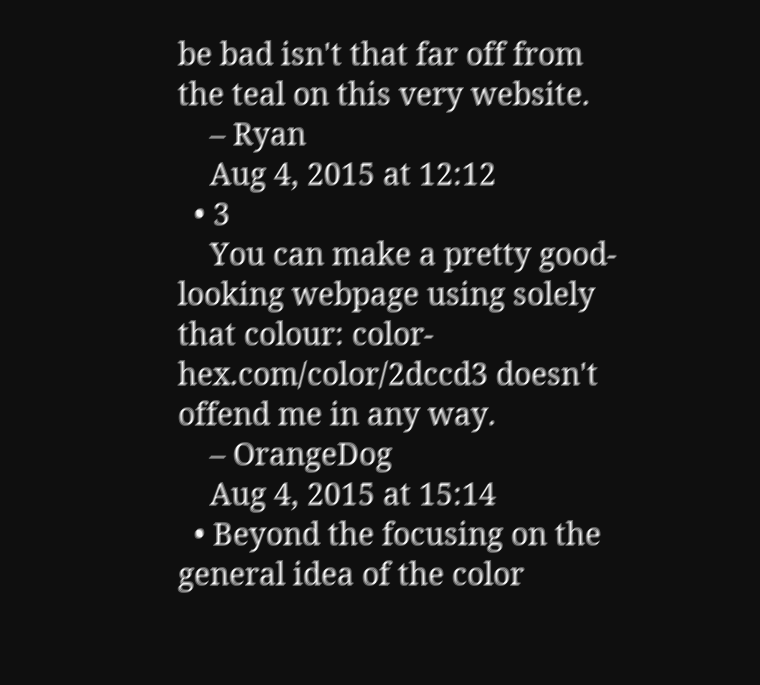be bad isn't that far off from the teal on this very website.
    – Ryan
    Aug 4, 2015 at 12:12
  • 3
    You can make a pretty good-looking webpage using solely that colour: color-hex.com/color/2dccd3 doesn't offend me in any way.
    – OrangeDog
    Aug 4, 2015 at 15:14
  • Beyond the focusing on the general idea of the color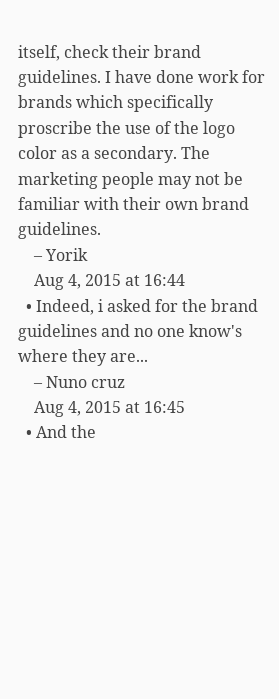itself, check their brand guidelines. I have done work for brands which specifically proscribe the use of the logo color as a secondary. The marketing people may not be familiar with their own brand guidelines.
    – Yorik
    Aug 4, 2015 at 16:44
  • Indeed, i asked for the brand guidelines and no one know's where they are...
    – Nuno cruz
    Aug 4, 2015 at 16:45
  • And the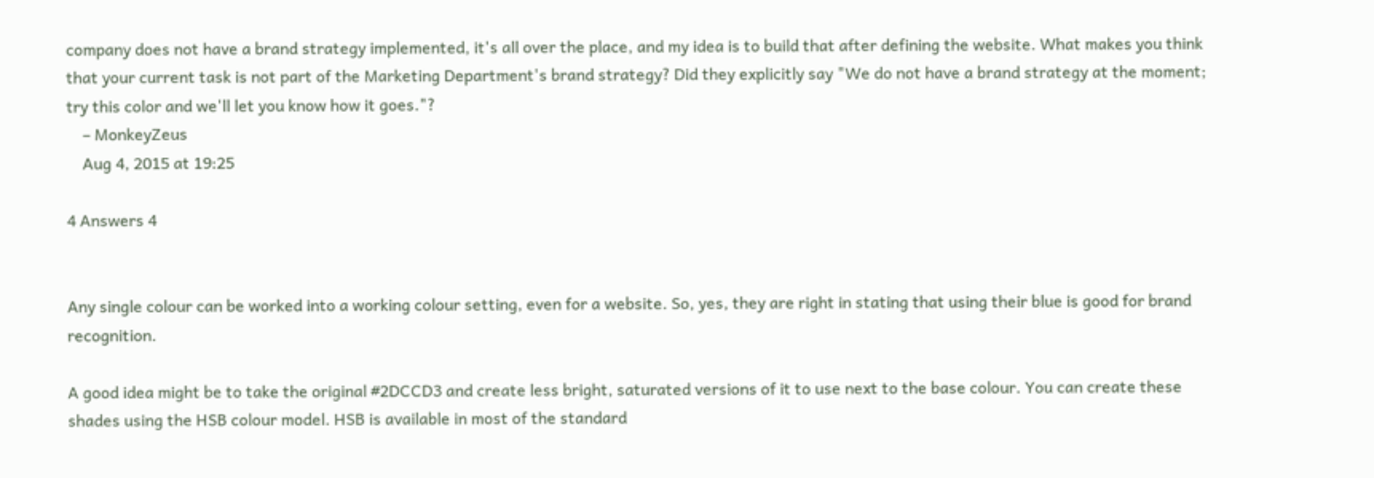company does not have a brand strategy implemented, it's all over the place, and my idea is to build that after defining the website. What makes you think that your current task is not part of the Marketing Department's brand strategy? Did they explicitly say "We do not have a brand strategy at the moment; try this color and we'll let you know how it goes."?
    – MonkeyZeus
    Aug 4, 2015 at 19:25

4 Answers 4


Any single colour can be worked into a working colour setting, even for a website. So, yes, they are right in stating that using their blue is good for brand recognition.

A good idea might be to take the original #2DCCD3 and create less bright, saturated versions of it to use next to the base colour. You can create these shades using the HSB colour model. HSB is available in most of the standard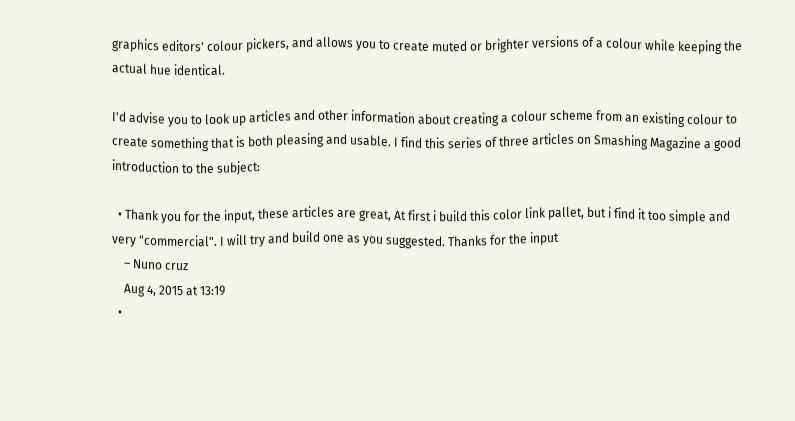graphics editors' colour pickers, and allows you to create muted or brighter versions of a colour while keeping the actual hue identical.

I'd advise you to look up articles and other information about creating a colour scheme from an existing colour to create something that is both pleasing and usable. I find this series of three articles on Smashing Magazine a good introduction to the subject:

  • Thank you for the input, these articles are great, At first i build this color link pallet, but i find it too simple and very "commercial". I will try and build one as you suggested. Thanks for the input
    – Nuno cruz
    Aug 4, 2015 at 13:19
  •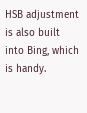HSB adjustment is also built into Bing, which is handy.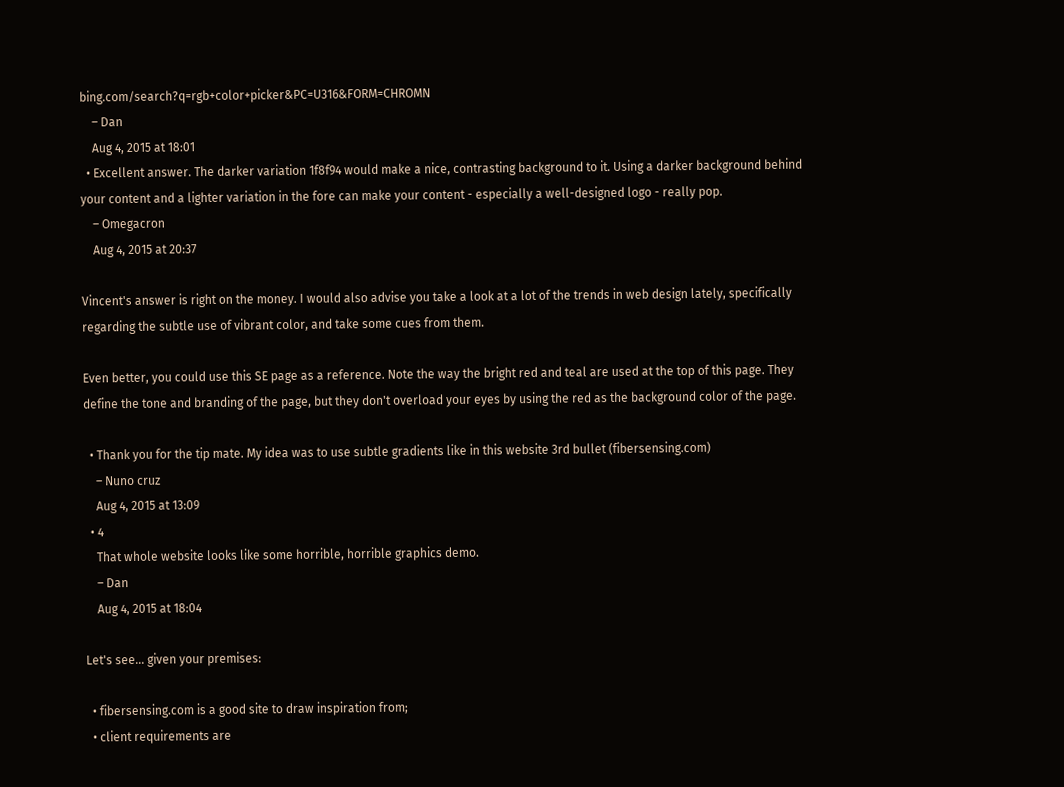bing.com/search?q=rgb+color+picker&PC=U316&FORM=CHROMN
    – Dan
    Aug 4, 2015 at 18:01
  • Excellent answer. The darker variation 1f8f94 would make a nice, contrasting background to it. Using a darker background behind your content and a lighter variation in the fore can make your content - especially a well-designed logo - really pop.
    – Omegacron
    Aug 4, 2015 at 20:37

Vincent's answer is right on the money. I would also advise you take a look at a lot of the trends in web design lately, specifically regarding the subtle use of vibrant color, and take some cues from them.

Even better, you could use this SE page as a reference. Note the way the bright red and teal are used at the top of this page. They define the tone and branding of the page, but they don't overload your eyes by using the red as the background color of the page.

  • Thank you for the tip mate. My idea was to use subtle gradients like in this website 3rd bullet (fibersensing.com)
    – Nuno cruz
    Aug 4, 2015 at 13:09
  • 4
    That whole website looks like some horrible, horrible graphics demo.
    – Dan
    Aug 4, 2015 at 18:04

Let's see... given your premises:

  • fibersensing.com is a good site to draw inspiration from;
  • client requirements are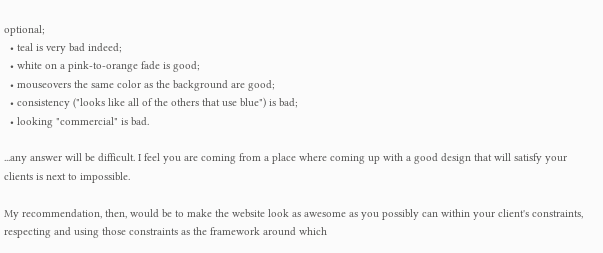optional;
  • teal is very bad indeed;
  • white on a pink-to-orange fade is good;
  • mouseovers the same color as the background are good;
  • consistency ("looks like all of the others that use blue") is bad;
  • looking "commercial" is bad.

...any answer will be difficult. I feel you are coming from a place where coming up with a good design that will satisfy your clients is next to impossible.

My recommendation, then, would be to make the website look as awesome as you possibly can within your client's constraints, respecting and using those constraints as the framework around which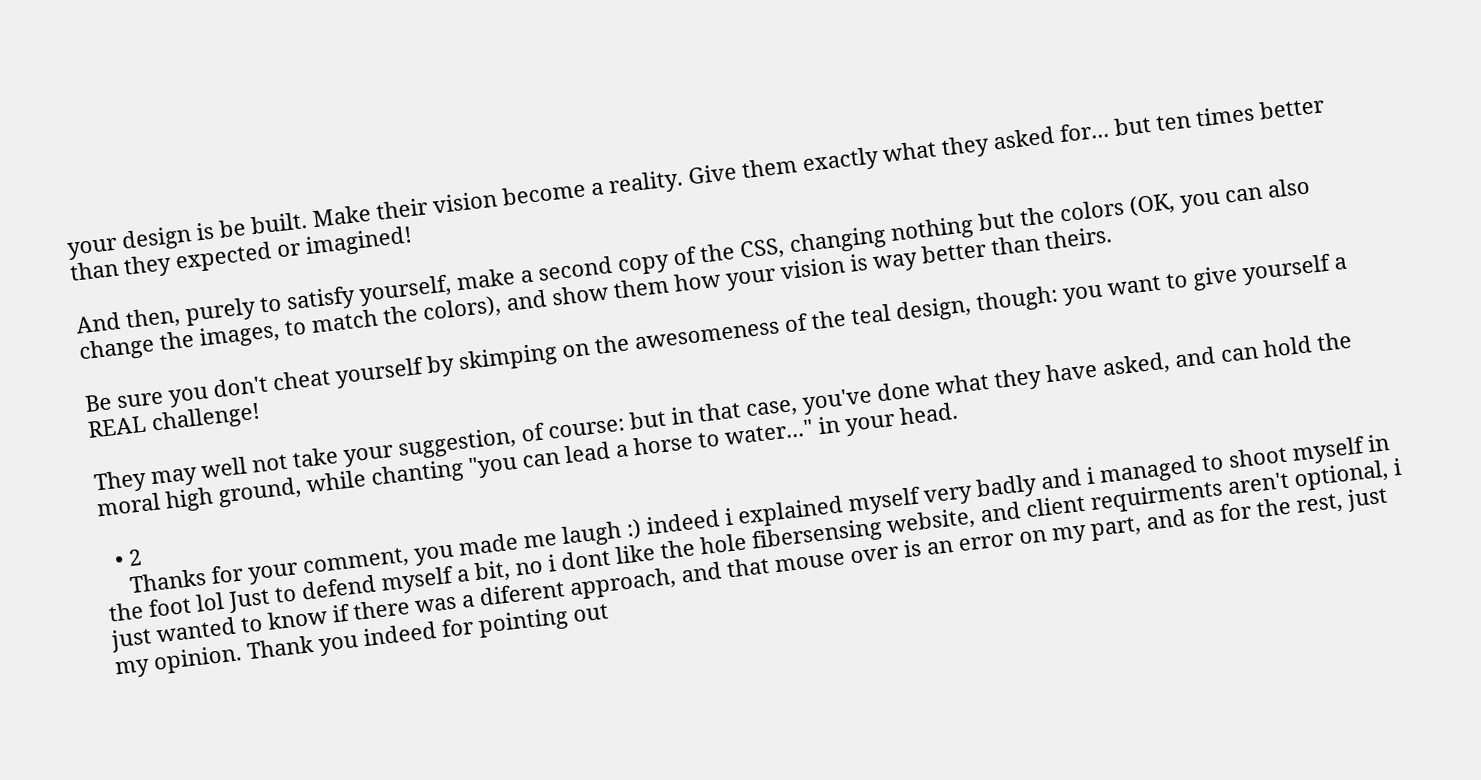your design is be built. Make their vision become a reality. Give them exactly what they asked for... but ten times better than they expected or imagined!

And then, purely to satisfy yourself, make a second copy of the CSS, changing nothing but the colors (OK, you can also change the images, to match the colors), and show them how your vision is way better than theirs.

Be sure you don't cheat yourself by skimping on the awesomeness of the teal design, though: you want to give yourself a REAL challenge!

They may well not take your suggestion, of course: but in that case, you've done what they have asked, and can hold the moral high ground, while chanting "you can lead a horse to water..." in your head.

  • 2
    Thanks for your comment, you made me laugh :) indeed i explained myself very badly and i managed to shoot myself in the foot lol Just to defend myself a bit, no i dont like the hole fibersensing website, and client requirments aren't optional, i just wanted to know if there was a diferent approach, and that mouse over is an error on my part, and as for the rest, just my opinion. Thank you indeed for pointing out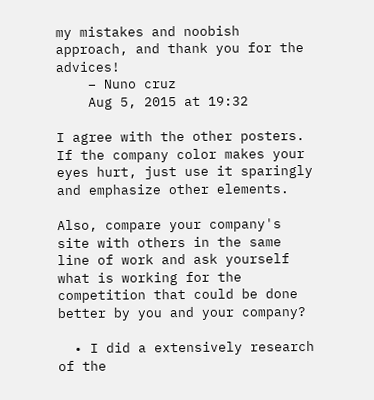my mistakes and noobish approach, and thank you for the advices!
    – Nuno cruz
    Aug 5, 2015 at 19:32

I agree with the other posters. If the company color makes your eyes hurt, just use it sparingly and emphasize other elements.

Also, compare your company's site with others in the same line of work and ask yourself what is working for the competition that could be done better by you and your company?

  • I did a extensively research of the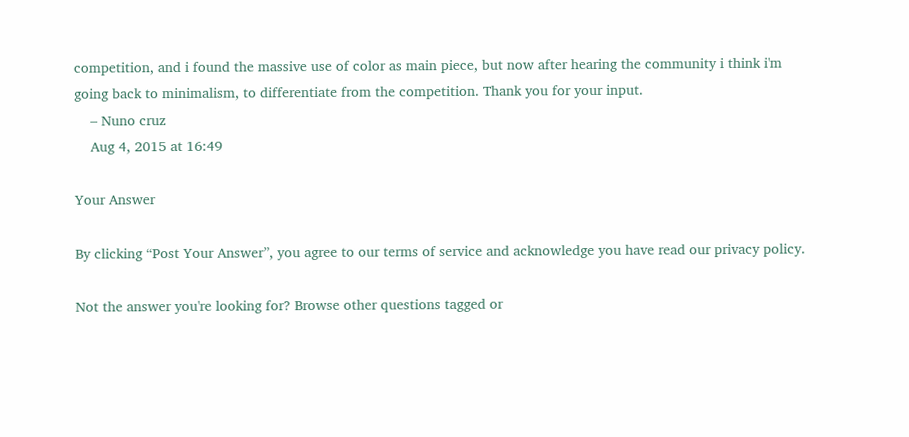competition, and i found the massive use of color as main piece, but now after hearing the community i think i'm going back to minimalism, to differentiate from the competition. Thank you for your input.
    – Nuno cruz
    Aug 4, 2015 at 16:49

Your Answer

By clicking “Post Your Answer”, you agree to our terms of service and acknowledge you have read our privacy policy.

Not the answer you're looking for? Browse other questions tagged or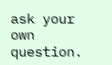ask your own question.